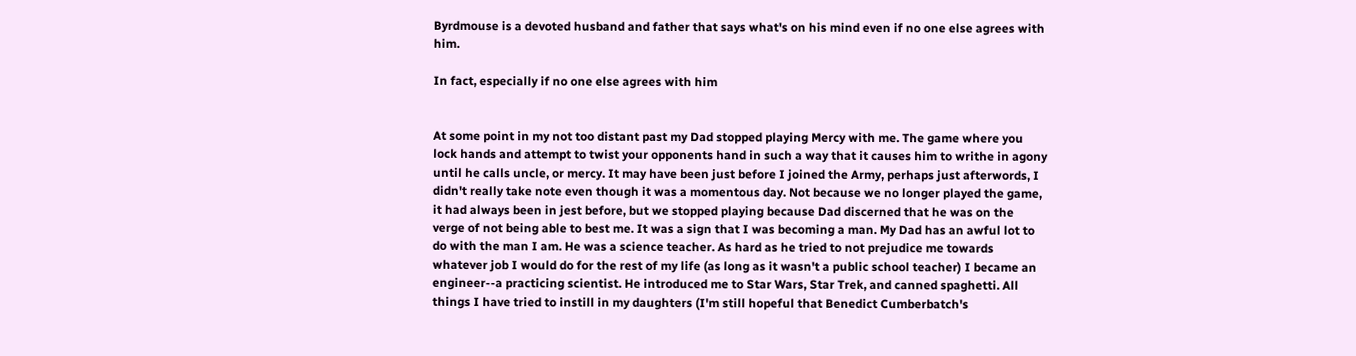Byrdmouse is a devoted husband and father that says what's on his mind even if no one else agrees with him.

In fact, especially if no one else agrees with him


At some point in my not too distant past my Dad stopped playing Mercy with me. The game where you lock hands and attempt to twist your opponents hand in such a way that it causes him to writhe in agony until he calls uncle, or mercy. It may have been just before I joined the Army, perhaps just afterwords, I didn't really take note even though it was a momentous day. Not because we no longer played the game, it had always been in jest before, but we stopped playing because Dad discerned that he was on the verge of not being able to best me. It was a sign that I was becoming a man. My Dad has an awful lot to do with the man I am. He was a science teacher. As hard as he tried to not prejudice me towards whatever job I would do for the rest of my life (as long as it wasn't a public school teacher) I became an engineer--a practicing scientist. He introduced me to Star Wars, Star Trek, and canned spaghetti. All things I have tried to instill in my daughters (I'm still hopeful that Benedict Cumberbatch's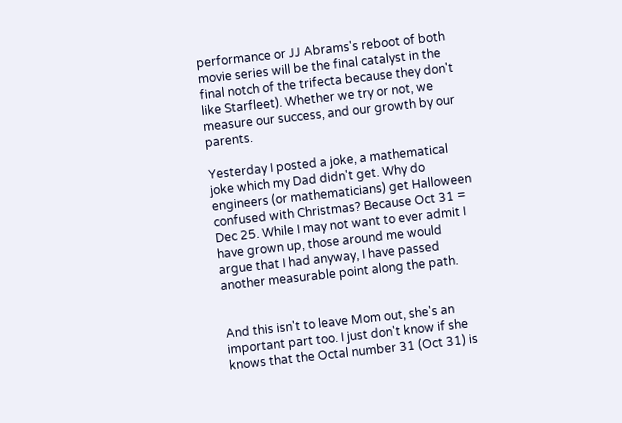performance or JJ Abrams's reboot of both movie series will be the final catalyst in the final notch of the trifecta because they don't like Starfleet). Whether we try or not, we measure our success, and our growth by our parents.

Yesterday I posted a joke, a mathematical joke which my Dad didn't get. Why do engineers (or mathematicians) get Halloween confused with Christmas? Because Oct 31 = Dec 25. While I may not want to ever admit I have grown up, those around me would argue that I had anyway, I have passed another measurable point along the path.


And this isn't to leave Mom out, she's an important part too. I just don't know if she knows that the Octal number 31 (Oct 31) is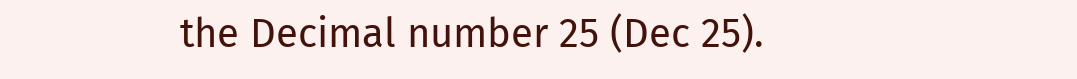the Decimal number 25 (Dec 25).